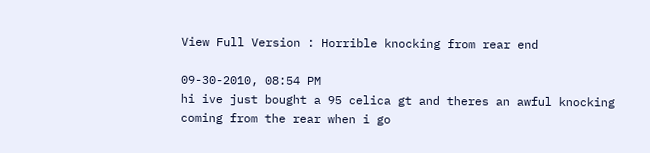View Full Version : Horrible knocking from rear end

09-30-2010, 08:54 PM
hi ive just bought a 95 celica gt and theres an awful knocking coming from the rear when i go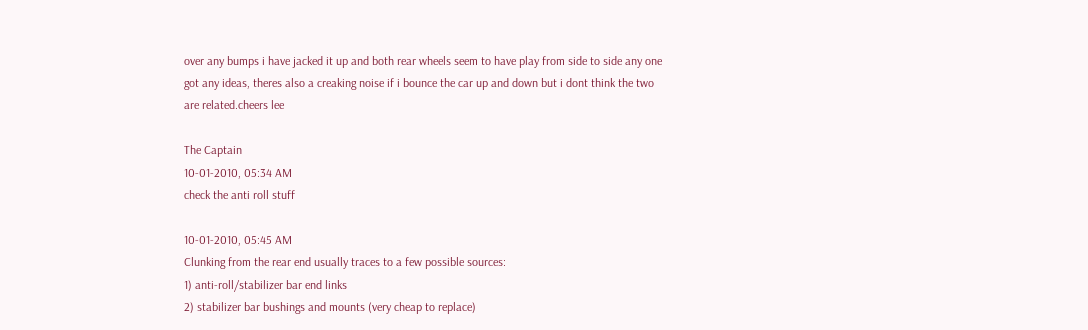over any bumps i have jacked it up and both rear wheels seem to have play from side to side any one got any ideas, theres also a creaking noise if i bounce the car up and down but i dont think the two are related.cheers lee

The Captain
10-01-2010, 05:34 AM
check the anti roll stuff

10-01-2010, 05:45 AM
Clunking from the rear end usually traces to a few possible sources:
1) anti-roll/stabilizer bar end links
2) stabilizer bar bushings and mounts (very cheap to replace)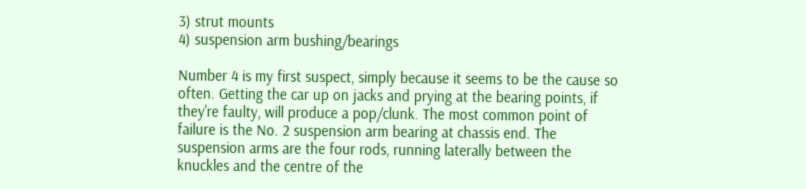3) strut mounts
4) suspension arm bushing/bearings

Number 4 is my first suspect, simply because it seems to be the cause so often. Getting the car up on jacks and prying at the bearing points, if they're faulty, will produce a pop/clunk. The most common point of failure is the No. 2 suspension arm bearing at chassis end. The suspension arms are the four rods, running laterally between the knuckles and the centre of the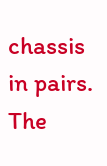chassis in pairs. The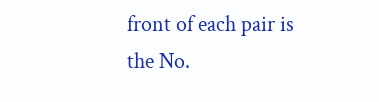front of each pair is the No.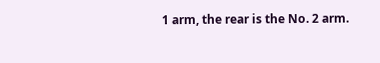1 arm, the rear is the No. 2 arm.